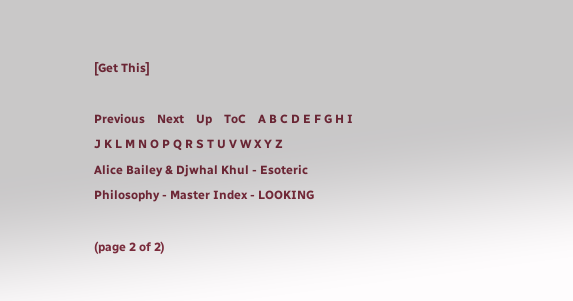[Get This]

Previous    Next    Up    ToC    A B C D E F G H I J K L M N O P Q R S T U V W X Y Z
Alice Bailey & Djwhal Khul - Esoteric Philosophy - Master Index - LOOKING

(page 2 of 2)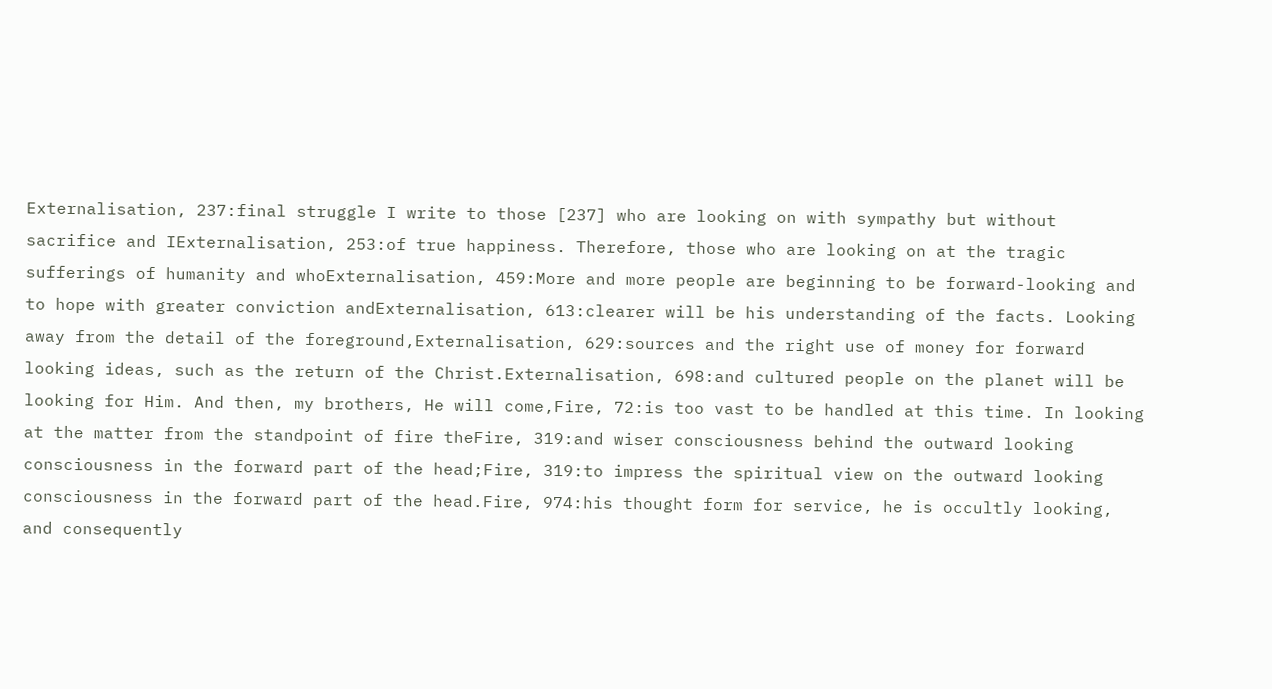Externalisation, 237:final struggle I write to those [237] who are looking on with sympathy but without sacrifice and IExternalisation, 253:of true happiness. Therefore, those who are looking on at the tragic sufferings of humanity and whoExternalisation, 459:More and more people are beginning to be forward-looking and to hope with greater conviction andExternalisation, 613:clearer will be his understanding of the facts. Looking away from the detail of the foreground,Externalisation, 629:sources and the right use of money for forward looking ideas, such as the return of the Christ.Externalisation, 698:and cultured people on the planet will be looking for Him. And then, my brothers, He will come,Fire, 72:is too vast to be handled at this time. In looking at the matter from the standpoint of fire theFire, 319:and wiser consciousness behind the outward looking consciousness in the forward part of the head;Fire, 319:to impress the spiritual view on the outward looking consciousness in the forward part of the head.Fire, 974:his thought form for service, he is occultly looking, and consequently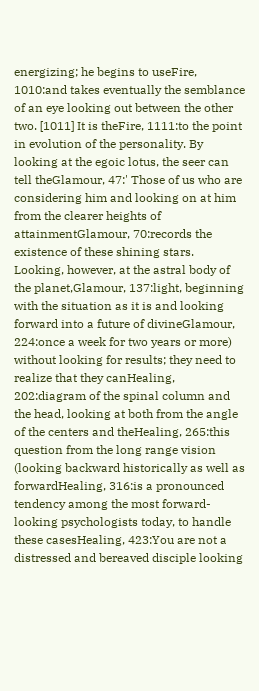energizing; he begins to useFire, 1010:and takes eventually the semblance of an eye looking out between the other two. [1011] It is theFire, 1111:to the point in evolution of the personality. By looking at the egoic lotus, the seer can tell theGlamour, 47:' Those of us who are considering him and looking on at him from the clearer heights of attainmentGlamour, 70:records the existence of these shining stars. Looking, however, at the astral body of the planet,Glamour, 137:light, beginning with the situation as it is and looking forward into a future of divineGlamour, 224:once a week for two years or more) without looking for results; they need to realize that they canHealing, 202:diagram of the spinal column and the head, looking at both from the angle of the centers and theHealing, 265:this question from the long range vision (looking backward historically as well as forwardHealing, 316:is a pronounced tendency among the most forward-looking psychologists today, to handle these casesHealing, 423:You are not a distressed and bereaved disciple looking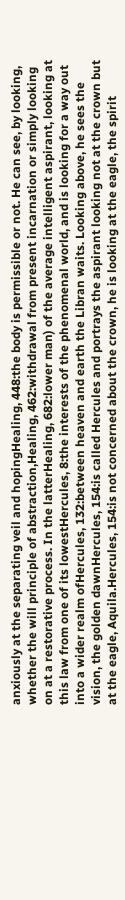anxiously at the separating veil and hopingHealing, 448:the body is permissible or not. He can see, by looking, whether the will principle of abstraction,Healing, 462:withdrawal from present incarnation or simply looking on at a restorative process. In the latterHealing, 682:lower man) of the average intelligent aspirant, looking at this law from one of its lowestHercules, 8:the interests of the phenomenal world, and is looking for a way out into a wider realm ofHercules, 132:between heaven and earth the Libran waits. Looking above, he sees the vision, the golden dawnHercules, 154:is called Hercules and portrays the aspirant looking not at the crown but at the eagle, Aquila.Hercules, 154:is not concerned about the crown, he is looking at the eagle, the spirit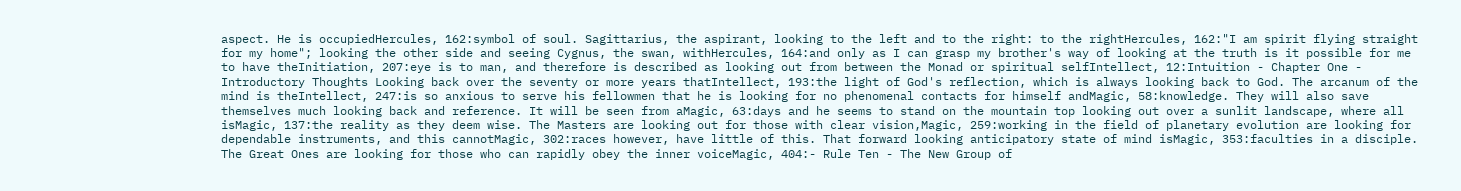aspect. He is occupiedHercules, 162:symbol of soul. Sagittarius, the aspirant, looking to the left and to the right: to the rightHercules, 162:"I am spirit flying straight for my home"; looking the other side and seeing Cygnus, the swan, withHercules, 164:and only as I can grasp my brother's way of looking at the truth is it possible for me to have theInitiation, 207:eye is to man, and therefore is described as looking out from between the Monad or spiritual selfIntellect, 12:Intuition - Chapter One - Introductory Thoughts Looking back over the seventy or more years thatIntellect, 193:the light of God's reflection, which is always looking back to God. The arcanum of the mind is theIntellect, 247:is so anxious to serve his fellowmen that he is looking for no phenomenal contacts for himself andMagic, 58:knowledge. They will also save themselves much looking back and reference. It will be seen from aMagic, 63:days and he seems to stand on the mountain top looking out over a sunlit landscape, where all isMagic, 137:the reality as they deem wise. The Masters are looking out for those with clear vision,Magic, 259:working in the field of planetary evolution are looking for dependable instruments, and this cannotMagic, 302:races however, have little of this. That forward looking anticipatory state of mind isMagic, 353:faculties in a disciple. The Great Ones are looking for those who can rapidly obey the inner voiceMagic, 404:- Rule Ten - The New Group of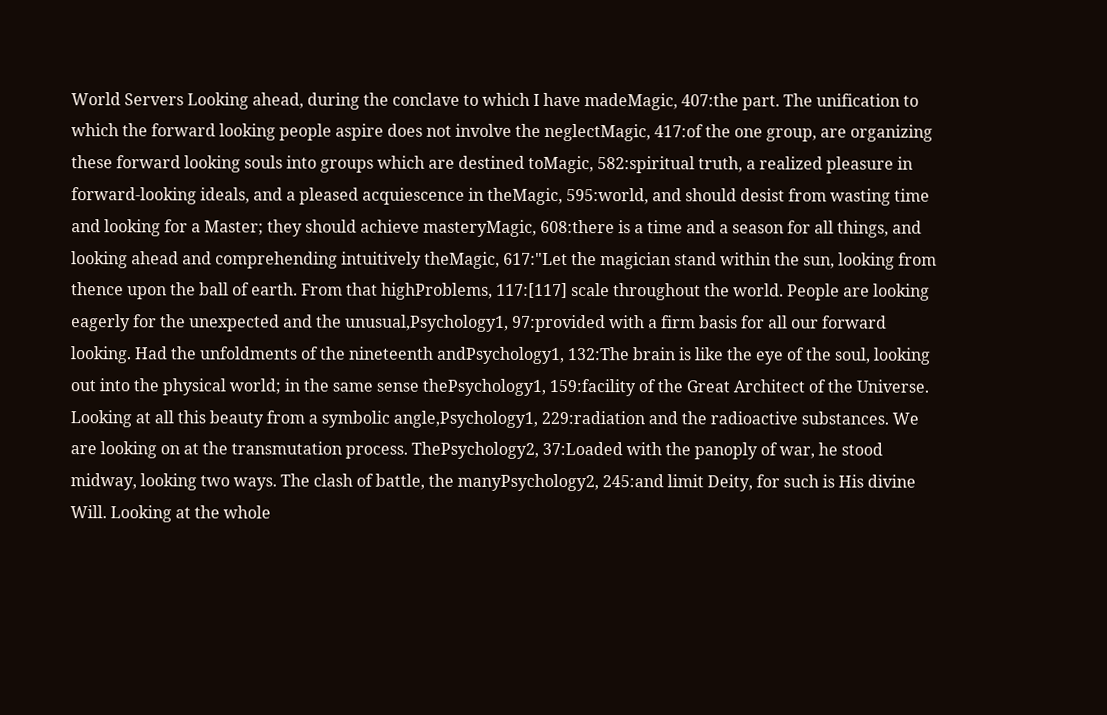World Servers Looking ahead, during the conclave to which I have madeMagic, 407:the part. The unification to which the forward looking people aspire does not involve the neglectMagic, 417:of the one group, are organizing these forward looking souls into groups which are destined toMagic, 582:spiritual truth, a realized pleasure in forward-looking ideals, and a pleased acquiescence in theMagic, 595:world, and should desist from wasting time and looking for a Master; they should achieve masteryMagic, 608:there is a time and a season for all things, and looking ahead and comprehending intuitively theMagic, 617:"Let the magician stand within the sun, looking from thence upon the ball of earth. From that highProblems, 117:[117] scale throughout the world. People are looking eagerly for the unexpected and the unusual,Psychology1, 97:provided with a firm basis for all our forward looking. Had the unfoldments of the nineteenth andPsychology1, 132:The brain is like the eye of the soul, looking out into the physical world; in the same sense thePsychology1, 159:facility of the Great Architect of the Universe. Looking at all this beauty from a symbolic angle,Psychology1, 229:radiation and the radioactive substances. We are looking on at the transmutation process. ThePsychology2, 37:Loaded with the panoply of war, he stood midway, looking two ways. The clash of battle, the manyPsychology2, 245:and limit Deity, for such is His divine Will. Looking at the whole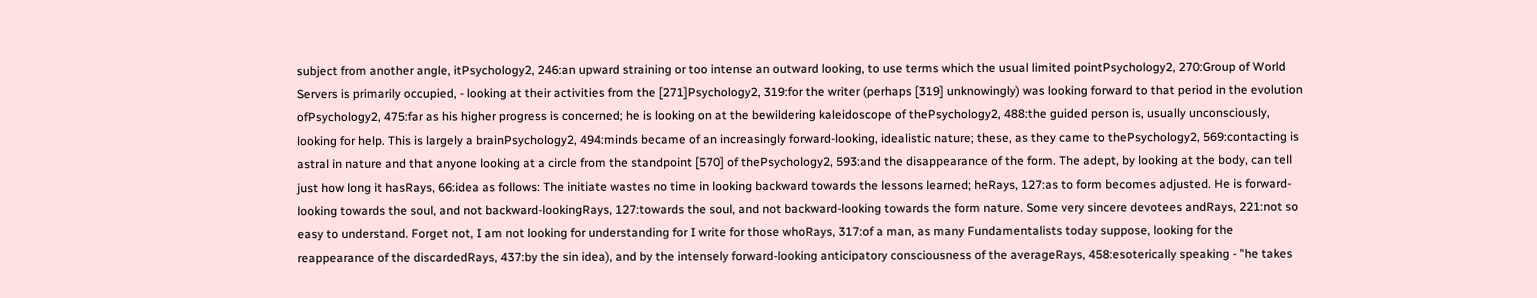subject from another angle, itPsychology2, 246:an upward straining or too intense an outward looking, to use terms which the usual limited pointPsychology2, 270:Group of World Servers is primarily occupied, - looking at their activities from the [271]Psychology2, 319:for the writer (perhaps [319] unknowingly) was looking forward to that period in the evolution ofPsychology2, 475:far as his higher progress is concerned; he is looking on at the bewildering kaleidoscope of thePsychology2, 488:the guided person is, usually unconsciously, looking for help. This is largely a brainPsychology2, 494:minds became of an increasingly forward-looking, idealistic nature; these, as they came to thePsychology2, 569:contacting is astral in nature and that anyone looking at a circle from the standpoint [570] of thePsychology2, 593:and the disappearance of the form. The adept, by looking at the body, can tell just how long it hasRays, 66:idea as follows: The initiate wastes no time in looking backward towards the lessons learned; heRays, 127:as to form becomes adjusted. He is forward-looking towards the soul, and not backward-lookingRays, 127:towards the soul, and not backward-looking towards the form nature. Some very sincere devotees andRays, 221:not so easy to understand. Forget not, I am not looking for understanding for I write for those whoRays, 317:of a man, as many Fundamentalists today suppose, looking for the reappearance of the discardedRays, 437:by the sin idea), and by the intensely forward-looking anticipatory consciousness of the averageRays, 458:esoterically speaking - "he takes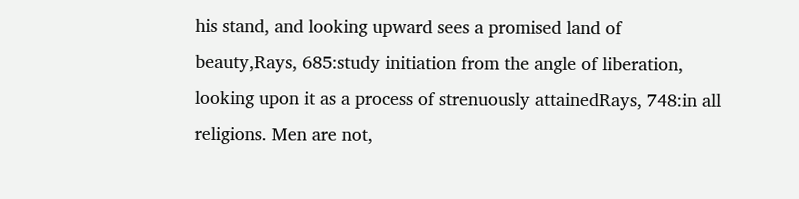his stand, and looking upward sees a promised land of beauty,Rays, 685:study initiation from the angle of liberation, looking upon it as a process of strenuously attainedRays, 748:in all religions. Men are not,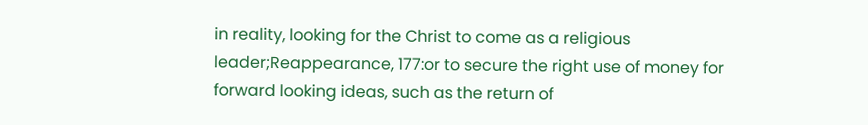in reality, looking for the Christ to come as a religious leader;Reappearance, 177:or to secure the right use of money for forward looking ideas, such as the return of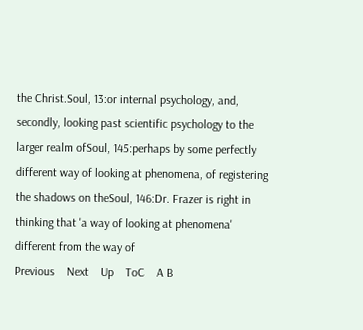the Christ.Soul, 13:or internal psychology, and, secondly, looking past scientific psychology to the larger realm ofSoul, 145:perhaps by some perfectly different way of looking at phenomena, of registering the shadows on theSoul, 146:Dr. Frazer is right in thinking that 'a way of looking at phenomena' different from the way of
Previous    Next    Up    ToC    A B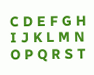C D E F G H I J K L M N O P Q R S T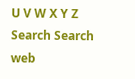U V W X Y Z
Search Search web